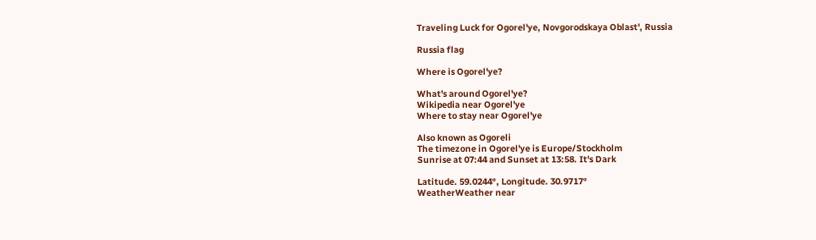Traveling Luck for Ogorel'ye, Novgorodskaya Oblast', Russia

Russia flag

Where is Ogorel'ye?

What's around Ogorel'ye?
Wikipedia near Ogorel'ye
Where to stay near Ogorel'ye

Also known as Ogoreli
The timezone in Ogorel'ye is Europe/Stockholm
Sunrise at 07:44 and Sunset at 13:58. It's Dark

Latitude. 59.0244°, Longitude. 30.9717°
WeatherWeather near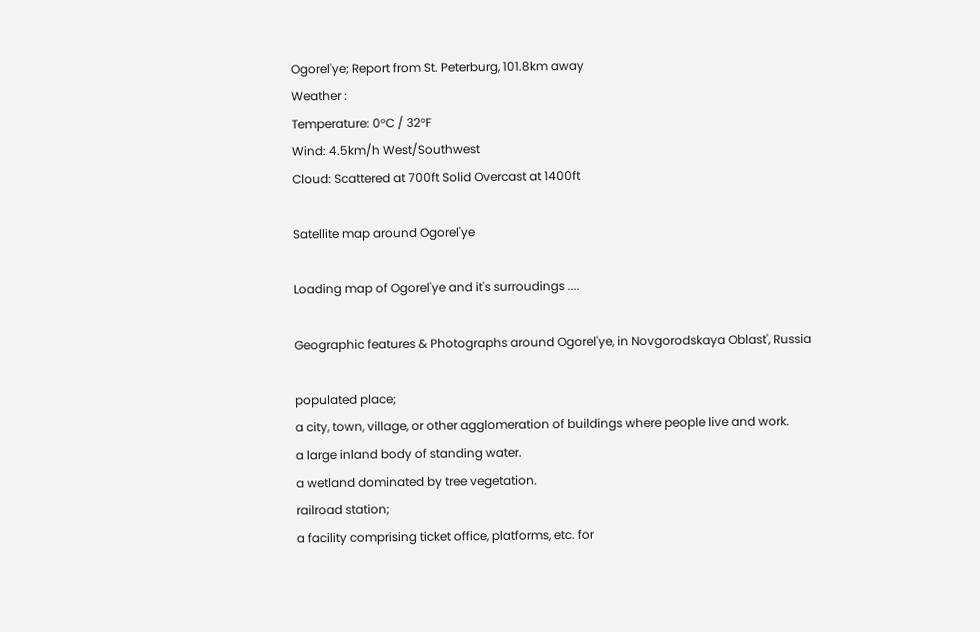Ogorel'ye; Report from St. Peterburg, 101.8km away
Weather :
Temperature: 0°C / 32°F
Wind: 4.5km/h West/Southwest
Cloud: Scattered at 700ft Solid Overcast at 1400ft

Satellite map around Ogorel'ye

Loading map of Ogorel'ye and it's surroudings ....

Geographic features & Photographs around Ogorel'ye, in Novgorodskaya Oblast', Russia

populated place;
a city, town, village, or other agglomeration of buildings where people live and work.
a large inland body of standing water.
a wetland dominated by tree vegetation.
railroad station;
a facility comprising ticket office, platforms, etc. for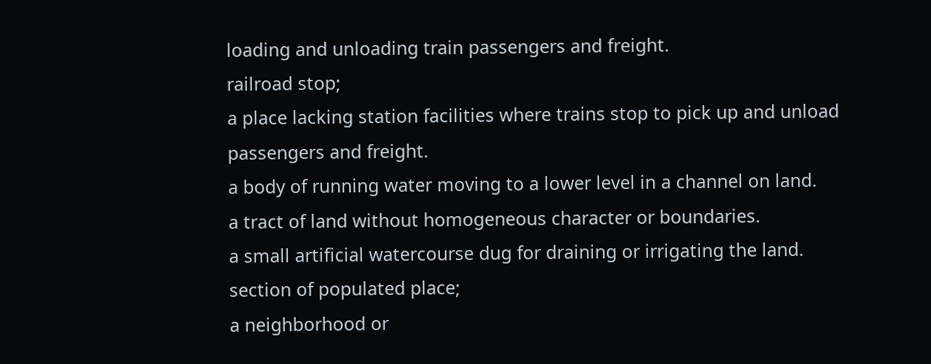loading and unloading train passengers and freight.
railroad stop;
a place lacking station facilities where trains stop to pick up and unload passengers and freight.
a body of running water moving to a lower level in a channel on land.
a tract of land without homogeneous character or boundaries.
a small artificial watercourse dug for draining or irrigating the land.
section of populated place;
a neighborhood or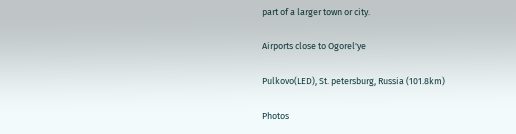part of a larger town or city.

Airports close to Ogorel'ye

Pulkovo(LED), St. petersburg, Russia (101.8km)

Photos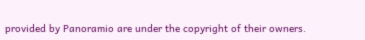provided by Panoramio are under the copyright of their owners.